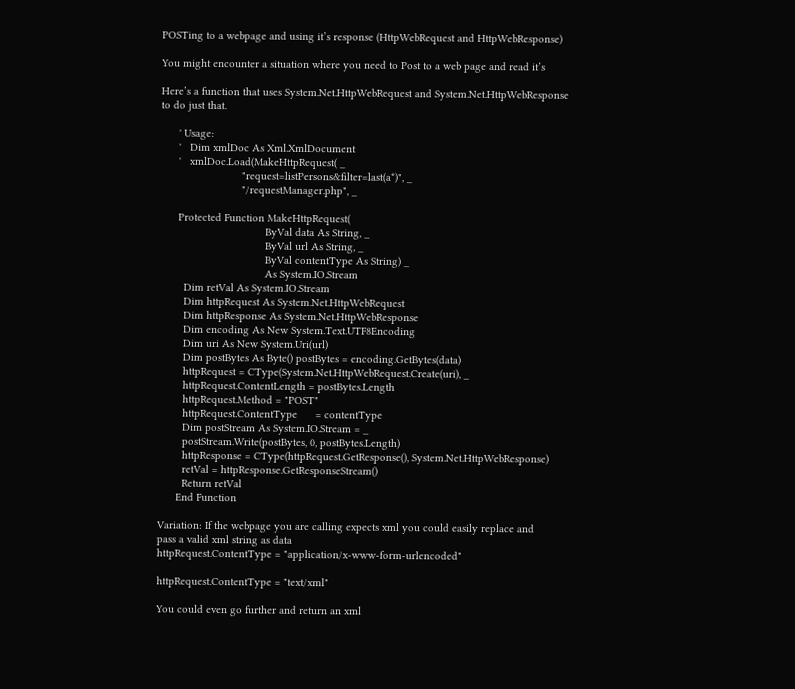POSTing to a webpage and using it’s response (HttpWebRequest and HttpWebResponse)

You might encounter a situation where you need to Post to a web page and read it’s

Here’s a function that uses System.Net.HttpWebRequest and System.Net.HttpWebResponse
to do just that.

      ' Usage:
      '   Dim xmlDoc As Xml.XmlDocument
      '   xmlDoc.Load(MakeHttpRequest( _
                           "request=listPersons&filter=last(a*)", _
                           "/requestManager.php", _

      Protected Function MakeHttpRequest(
                                   ByVal data As String, _
                                   ByVal url As String, _
                                   ByVal contentType As String) _
                                   As System.IO.Stream
        Dim retVal As System.IO.Stream
        Dim httpRequest As System.Net.HttpWebRequest
        Dim httpResponse As System.Net.HttpWebResponse
        Dim encoding As New System.Text.UTF8Encoding
        Dim uri As New System.Uri(url)
        Dim postBytes As Byte() postBytes = encoding.GetBytes(data)
        httpRequest = CType(System.Net.HttpWebRequest.Create(uri), _
        httpRequest.ContentLength = postBytes.Length
        httpRequest.Method = "POST"
        httpRequest.ContentType      = contentType
        Dim postStream As System.IO.Stream = _
        postStream.Write(postBytes, 0, postBytes.Length)
        httpResponse = CType(httpRequest.GetResponse(), System.Net.HttpWebResponse)
        retVal = httpResponse.GetResponseStream()
        Return retVal
      End Function

Variation: If the webpage you are calling expects xml you could easily replace and
pass a valid xml string as data
httpRequest.ContentType = "application/x-www-form-urlencoded"

httpRequest.ContentType = "text/xml"

You could even go further and return an xml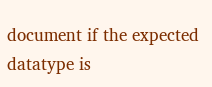document if the expected datatype is